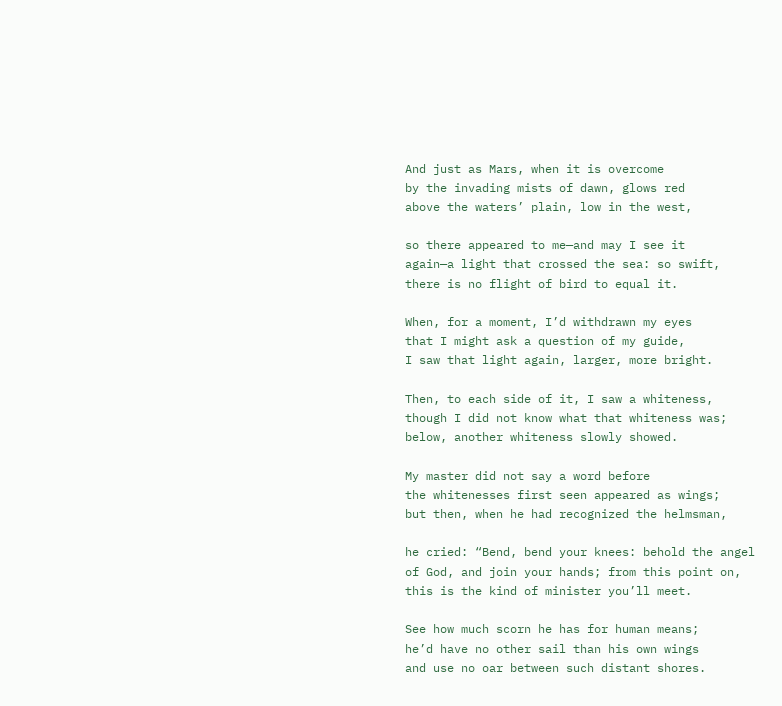And just as Mars, when it is overcome
by the invading mists of dawn, glows red
above the waters’ plain, low in the west,

so there appeared to me—and may I see it
again—a light that crossed the sea: so swift,
there is no flight of bird to equal it.

When, for a moment, I’d withdrawn my eyes
that I might ask a question of my guide,
I saw that light again, larger, more bright.

Then, to each side of it, I saw a whiteness,
though I did not know what that whiteness was;
below, another whiteness slowly showed.

My master did not say a word before
the whitenesses first seen appeared as wings;
but then, when he had recognized the helmsman,

he cried: “Bend, bend your knees: behold the angel
of God, and join your hands; from this point on,
this is the kind of minister you’ll meet.

See how much scorn he has for human means;
he’d have no other sail than his own wings
and use no oar between such distant shores.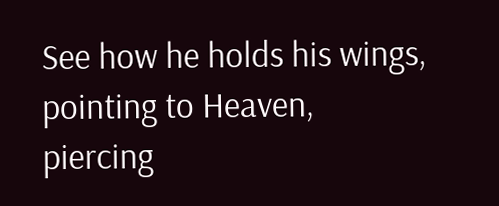See how he holds his wings, pointing to Heaven,
piercing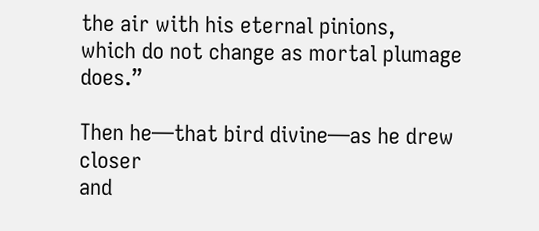the air with his eternal pinions,
which do not change as mortal plumage does.”

Then he—that bird divine—as he drew closer
and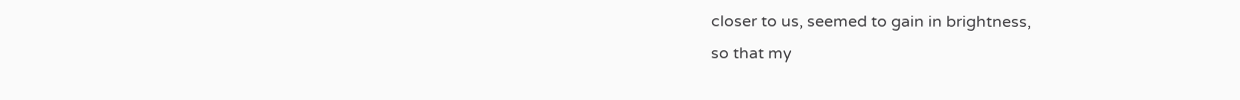closer to us, seemed to gain in brightness,
so that my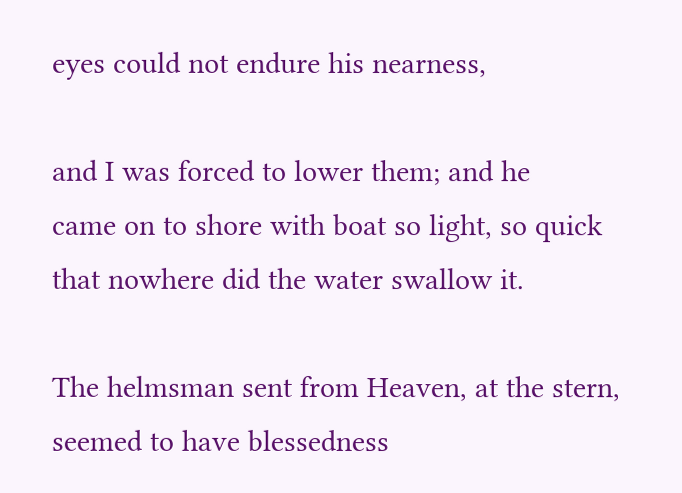eyes could not endure his nearness,

and I was forced to lower them; and he
came on to shore with boat so light, so quick
that nowhere did the water swallow it.

The helmsman sent from Heaven, at the stern,
seemed to have blessedness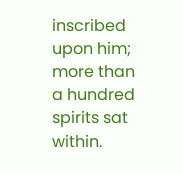inscribed upon him;
more than a hundred spirits sat within.